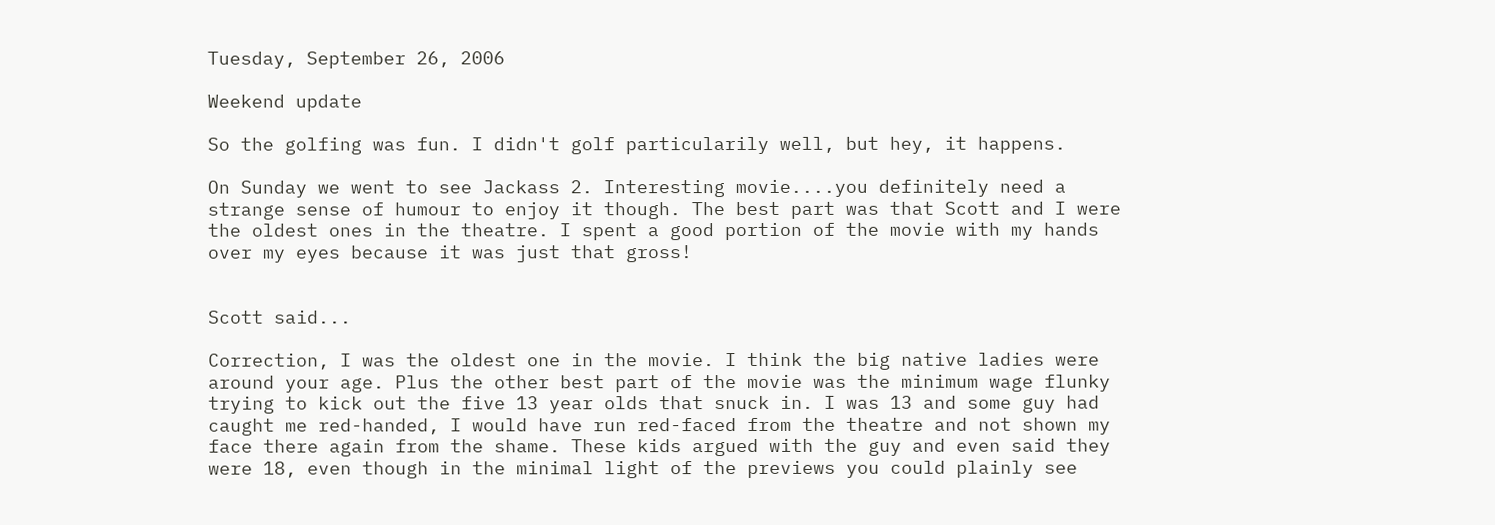Tuesday, September 26, 2006

Weekend update

So the golfing was fun. I didn't golf particularily well, but hey, it happens.

On Sunday we went to see Jackass 2. Interesting movie....you definitely need a strange sense of humour to enjoy it though. The best part was that Scott and I were the oldest ones in the theatre. I spent a good portion of the movie with my hands over my eyes because it was just that gross!


Scott said...

Correction, I was the oldest one in the movie. I think the big native ladies were around your age. Plus the other best part of the movie was the minimum wage flunky trying to kick out the five 13 year olds that snuck in. I was 13 and some guy had caught me red-handed, I would have run red-faced from the theatre and not shown my face there again from the shame. These kids argued with the guy and even said they were 18, even though in the minimal light of the previews you could plainly see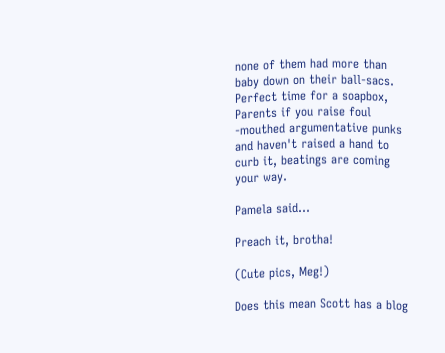none of them had more than baby down on their ball-sacs. Perfect time for a soapbox, Parents if you raise foul -mouthed argumentative punks and haven't raised a hand to curb it, beatings are coming your way.

Pamela said...

Preach it, brotha!

(Cute pics, Meg!)

Does this mean Scott has a blog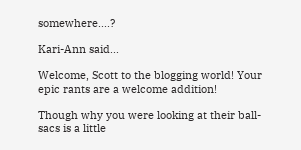somewhere....?

Kari-Ann said...

Welcome, Scott to the blogging world! Your epic rants are a welcome addition!

Though why you were looking at their ball-sacs is a little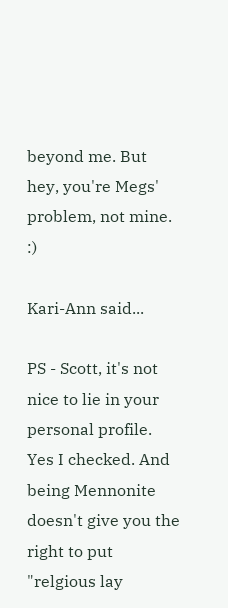beyond me. But hey, you're Megs' problem, not mine. :)

Kari-Ann said...

PS - Scott, it's not nice to lie in your personal profile. Yes I checked. And being Mennonite doesn't give you the right to put "relgious lay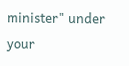minister" under your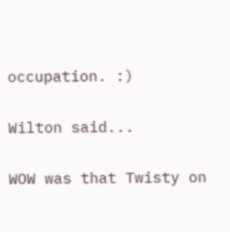occupation. :)

Wilton said...

WOW was that Twisty on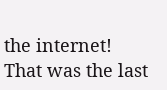the internet!
That was the last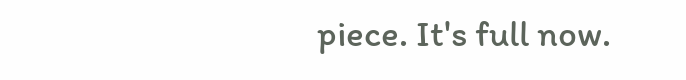piece. It's full now.